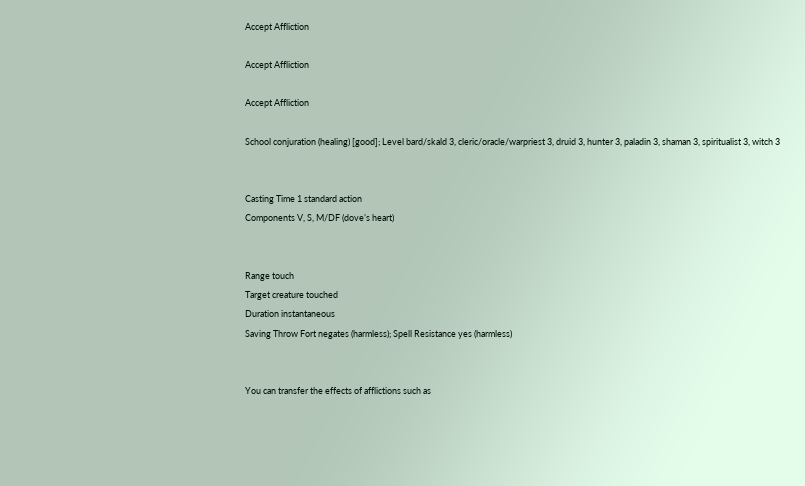Accept Affliction

Accept Affliction

Accept Affliction

School conjuration (healing) [good]; Level bard/skald 3, cleric/oracle/warpriest 3, druid 3, hunter 3, paladin 3, shaman 3, spiritualist 3, witch 3


Casting Time 1 standard action
Components V, S, M/DF (dove’s heart)


Range touch
Target creature touched
Duration instantaneous
Saving Throw Fort negates (harmless); Spell Resistance yes (harmless)


You can transfer the effects of afflictions such as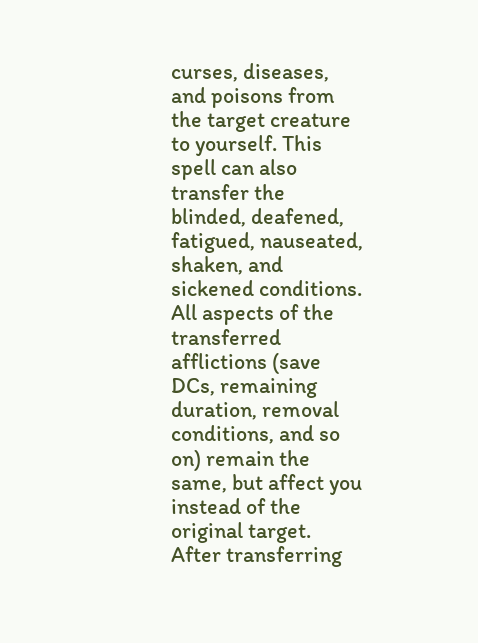curses, diseases, and poisons from the target creature to yourself. This spell can also transfer the blinded, deafened, fatigued, nauseated, shaken, and sickened conditions. All aspects of the transferred afflictions (save DCs, remaining duration, removal conditions, and so on) remain the same, but affect you instead of the original target. After transferring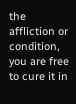the affliction or condition, you are free to cure it in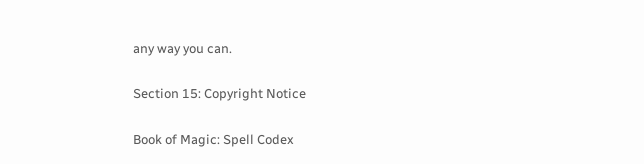any way you can.

Section 15: Copyright Notice

Book of Magic: Spell Codex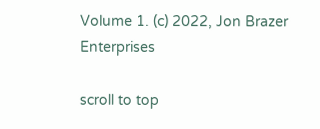Volume 1. (c) 2022, Jon Brazer Enterprises

scroll to top